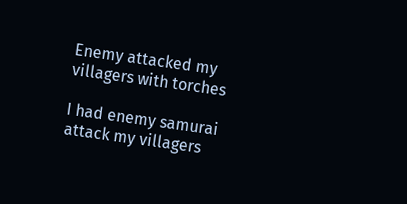Enemy attacked my villagers with torches

I had enemy samurai attack my villagers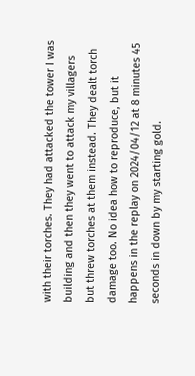with their torches. They had attacked the tower I was building and then they went to attack my villagers but threw torches at them instead. They dealt torch damage too. No idea how to reproduce, but it happens in the replay on 2024/04/12 at 8 minutes 45 seconds in down by my starting gold.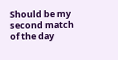Should be my second match of the day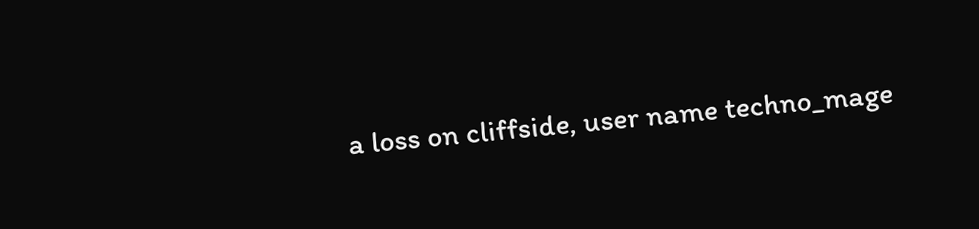a loss on cliffside, user name techno_mage